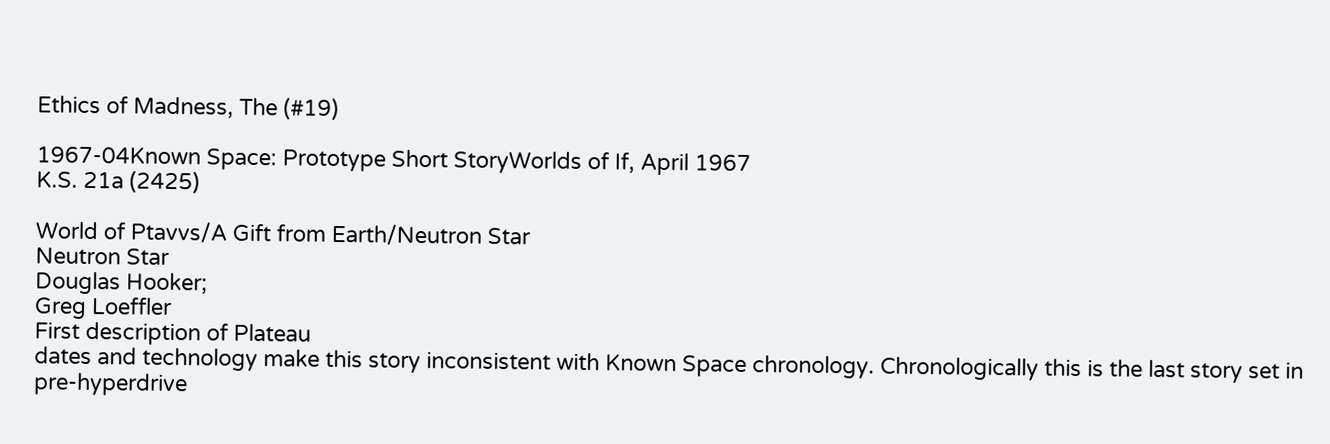Ethics of Madness, The (#19)

1967-04Known Space: Prototype Short StoryWorlds of If, April 1967
K.S. 21a (2425)

World of Ptavvs/A Gift from Earth/Neutron Star
Neutron Star
Douglas Hooker;
Greg Loeffler
First description of Plateau
dates and technology make this story inconsistent with Known Space chronology. Chronologically this is the last story set in pre-hyperdrive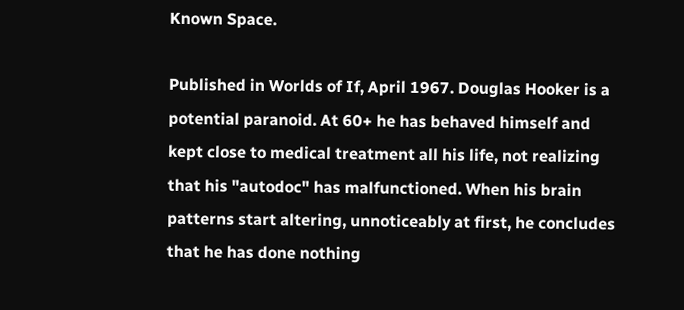Known Space.

Published in Worlds of If, April 1967. Douglas Hooker is a potential paranoid. At 60+ he has behaved himself and kept close to medical treatment all his life, not realizing that his "autodoc" has malfunctioned. When his brain patterns start altering, unnoticeably at first, he concludes that he has done nothing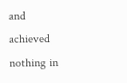and achieved nothing in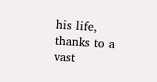his life, thanks to a vast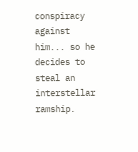conspiracy against him... so he decides to steal an interstellar ramship.